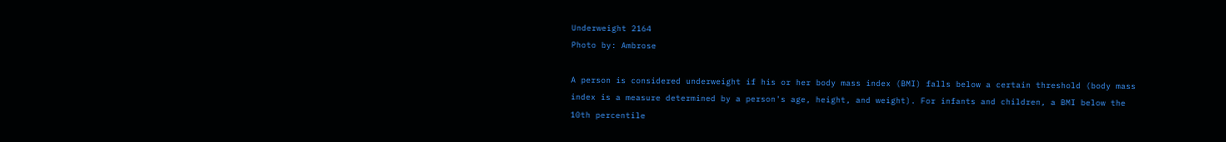Underweight 2164
Photo by: Ambrose

A person is considered underweight if his or her body mass index (BMI) falls below a certain threshold (body mass index is a measure determined by a person's age, height, and weight). For infants and children, a BMI below the 10th percentile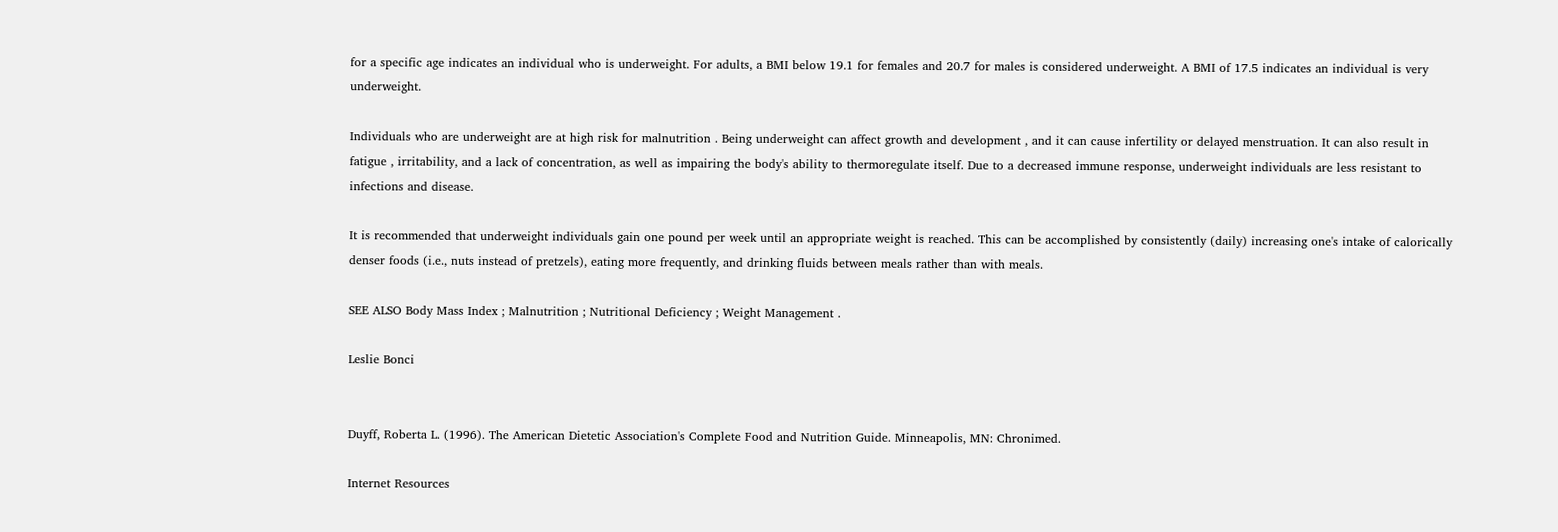for a specific age indicates an individual who is underweight. For adults, a BMI below 19.1 for females and 20.7 for males is considered underweight. A BMI of 17.5 indicates an individual is very underweight.

Individuals who are underweight are at high risk for malnutrition . Being underweight can affect growth and development , and it can cause infertility or delayed menstruation. It can also result in fatigue , irritability, and a lack of concentration, as well as impairing the body's ability to thermoregulate itself. Due to a decreased immune response, underweight individuals are less resistant to infections and disease.

It is recommended that underweight individuals gain one pound per week until an appropriate weight is reached. This can be accomplished by consistently (daily) increasing one's intake of calorically denser foods (i.e., nuts instead of pretzels), eating more frequently, and drinking fluids between meals rather than with meals.

SEE ALSO Body Mass Index ; Malnutrition ; Nutritional Deficiency ; Weight Management .

Leslie Bonci


Duyff, Roberta L. (1996). The American Dietetic Association's Complete Food and Nutrition Guide. Minneapolis, MN: Chronimed.

Internet Resources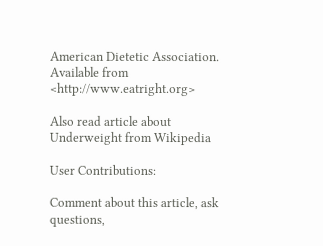American Dietetic Association. Available from <http://www.eatright.org>

Also read article about Underweight from Wikipedia

User Contributions:

Comment about this article, ask questions,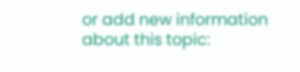or add new information about this topic: